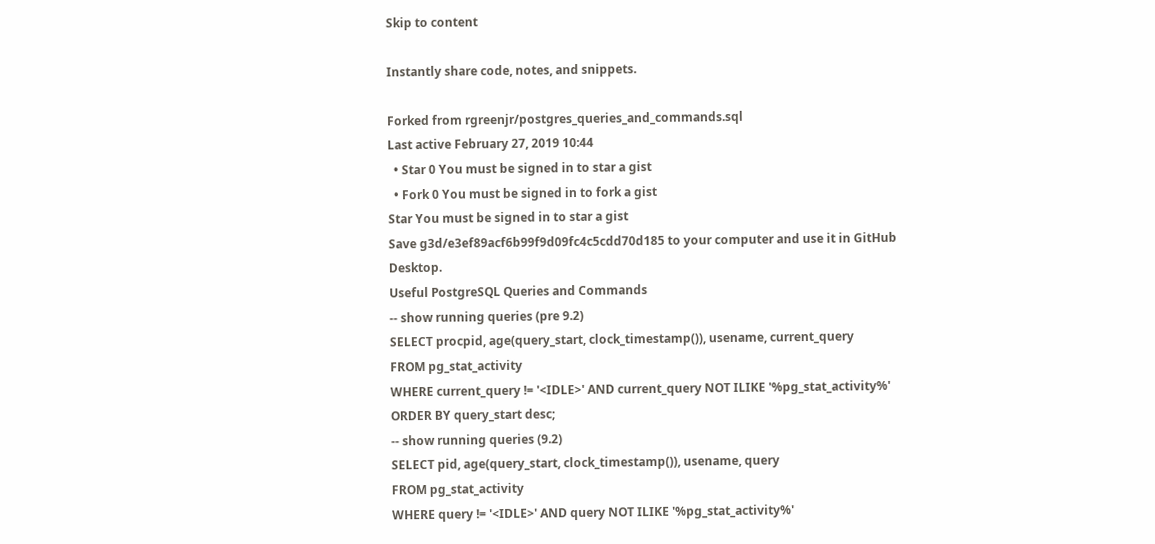Skip to content

Instantly share code, notes, and snippets.

Forked from rgreenjr/postgres_queries_and_commands.sql
Last active February 27, 2019 10:44
  • Star 0 You must be signed in to star a gist
  • Fork 0 You must be signed in to fork a gist
Star You must be signed in to star a gist
Save g3d/e3ef89acf6b99f9d09fc4c5cdd70d185 to your computer and use it in GitHub Desktop.
Useful PostgreSQL Queries and Commands
-- show running queries (pre 9.2)
SELECT procpid, age(query_start, clock_timestamp()), usename, current_query
FROM pg_stat_activity
WHERE current_query != '<IDLE>' AND current_query NOT ILIKE '%pg_stat_activity%'
ORDER BY query_start desc;
-- show running queries (9.2)
SELECT pid, age(query_start, clock_timestamp()), usename, query
FROM pg_stat_activity
WHERE query != '<IDLE>' AND query NOT ILIKE '%pg_stat_activity%'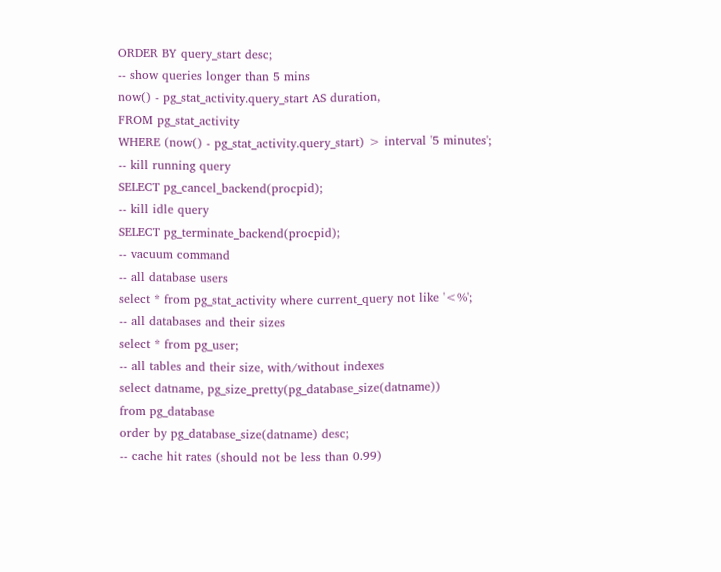ORDER BY query_start desc;
-- show queries longer than 5 mins
now() - pg_stat_activity.query_start AS duration,
FROM pg_stat_activity
WHERE (now() - pg_stat_activity.query_start) > interval '5 minutes';
-- kill running query
SELECT pg_cancel_backend(procpid);
-- kill idle query
SELECT pg_terminate_backend(procpid);
-- vacuum command
-- all database users
select * from pg_stat_activity where current_query not like '<%';
-- all databases and their sizes
select * from pg_user;
-- all tables and their size, with/without indexes
select datname, pg_size_pretty(pg_database_size(datname))
from pg_database
order by pg_database_size(datname) desc;
-- cache hit rates (should not be less than 0.99)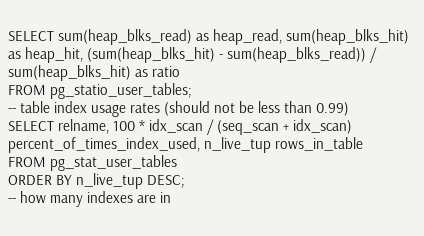SELECT sum(heap_blks_read) as heap_read, sum(heap_blks_hit) as heap_hit, (sum(heap_blks_hit) - sum(heap_blks_read)) / sum(heap_blks_hit) as ratio
FROM pg_statio_user_tables;
-- table index usage rates (should not be less than 0.99)
SELECT relname, 100 * idx_scan / (seq_scan + idx_scan) percent_of_times_index_used, n_live_tup rows_in_table
FROM pg_stat_user_tables
ORDER BY n_live_tup DESC;
-- how many indexes are in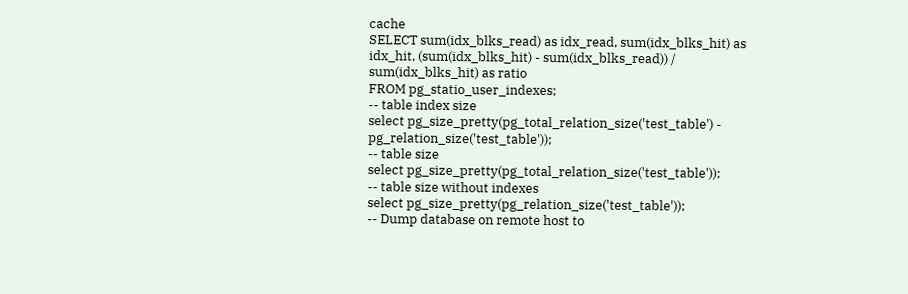cache
SELECT sum(idx_blks_read) as idx_read, sum(idx_blks_hit) as idx_hit, (sum(idx_blks_hit) - sum(idx_blks_read)) / sum(idx_blks_hit) as ratio
FROM pg_statio_user_indexes;
-- table index size
select pg_size_pretty(pg_total_relation_size('test_table') - pg_relation_size('test_table'));
-- table size
select pg_size_pretty(pg_total_relation_size('test_table'));
-- table size without indexes
select pg_size_pretty(pg_relation_size('test_table'));
-- Dump database on remote host to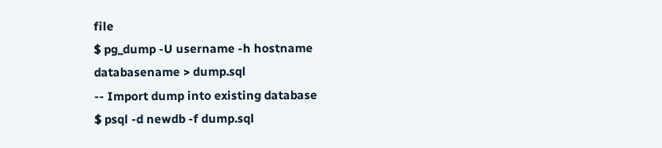file
$ pg_dump -U username -h hostname databasename > dump.sql
-- Import dump into existing database
$ psql -d newdb -f dump.sql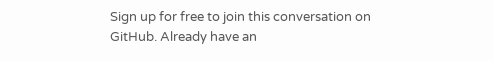Sign up for free to join this conversation on GitHub. Already have an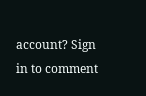account? Sign in to comment